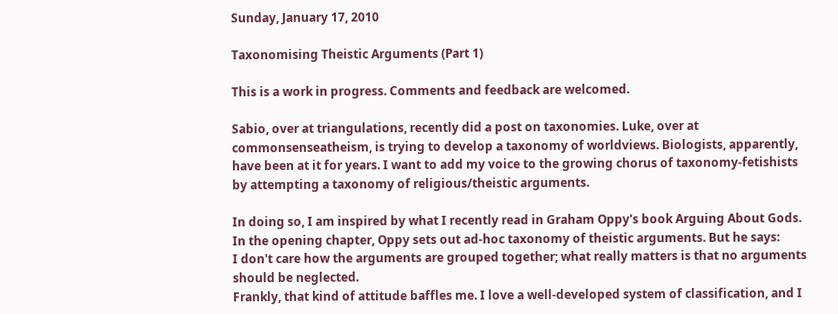Sunday, January 17, 2010

Taxonomising Theistic Arguments (Part 1)

This is a work in progress. Comments and feedback are welcomed.

Sabio, over at triangulations, recently did a post on taxonomies. Luke, over at commonsenseatheism, is trying to develop a taxonomy of worldviews. Biologists, apparently, have been at it for years. I want to add my voice to the growing chorus of taxonomy-fetishists by attempting a taxonomy of religious/theistic arguments.

In doing so, I am inspired by what I recently read in Graham Oppy's book Arguing About Gods. In the opening chapter, Oppy sets out ad-hoc taxonomy of theistic arguments. But he says:
I don't care how the arguments are grouped together; what really matters is that no arguments should be neglected.
Frankly, that kind of attitude baffles me. I love a well-developed system of classification, and I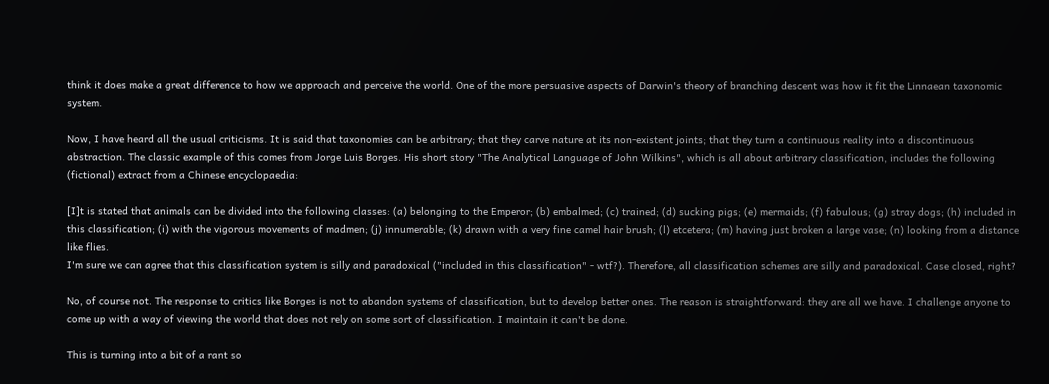think it does make a great difference to how we approach and perceive the world. One of the more persuasive aspects of Darwin's theory of branching descent was how it fit the Linnaean taxonomic system.

Now, I have heard all the usual criticisms. It is said that taxonomies can be arbitrary; that they carve nature at its non-existent joints; that they turn a continuous reality into a discontinuous abstraction. The classic example of this comes from Jorge Luis Borges. His short story "The Analytical Language of John Wilkins", which is all about arbitrary classification, includes the following (fictional) extract from a Chinese encyclopaedia:

[I]t is stated that animals can be divided into the following classes: (a) belonging to the Emperor; (b) embalmed; (c) trained; (d) sucking pigs; (e) mermaids; (f) fabulous; (g) stray dogs; (h) included in this classification; (i) with the vigorous movements of madmen; (j) innumerable; (k) drawn with a very fine camel hair brush; (l) etcetera; (m) having just broken a large vase; (n) looking from a distance like flies.
I'm sure we can agree that this classification system is silly and paradoxical ("included in this classification" - wtf?). Therefore, all classification schemes are silly and paradoxical. Case closed, right?

No, of course not. The response to critics like Borges is not to abandon systems of classification, but to develop better ones. The reason is straightforward: they are all we have. I challenge anyone to come up with a way of viewing the world that does not rely on some sort of classification. I maintain it can't be done.

This is turning into a bit of a rant so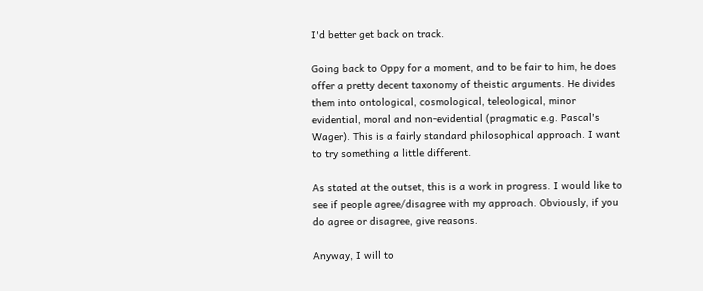I'd better get back on track.

Going back to Oppy for a moment, and to be fair to him, he does offer a pretty decent taxonomy of theistic arguments. He divides them into ontological, cosmological, teleological, minor evidential, moral and non-evidential (pragmatic e.g. Pascal's Wager). This is a fairly standard philosophical approach. I want to try something a little different.

As stated at the outset, this is a work in progress. I would like to see if people agree/disagree with my approach. Obviously, if you do agree or disagree, give reasons.

Anyway, I will to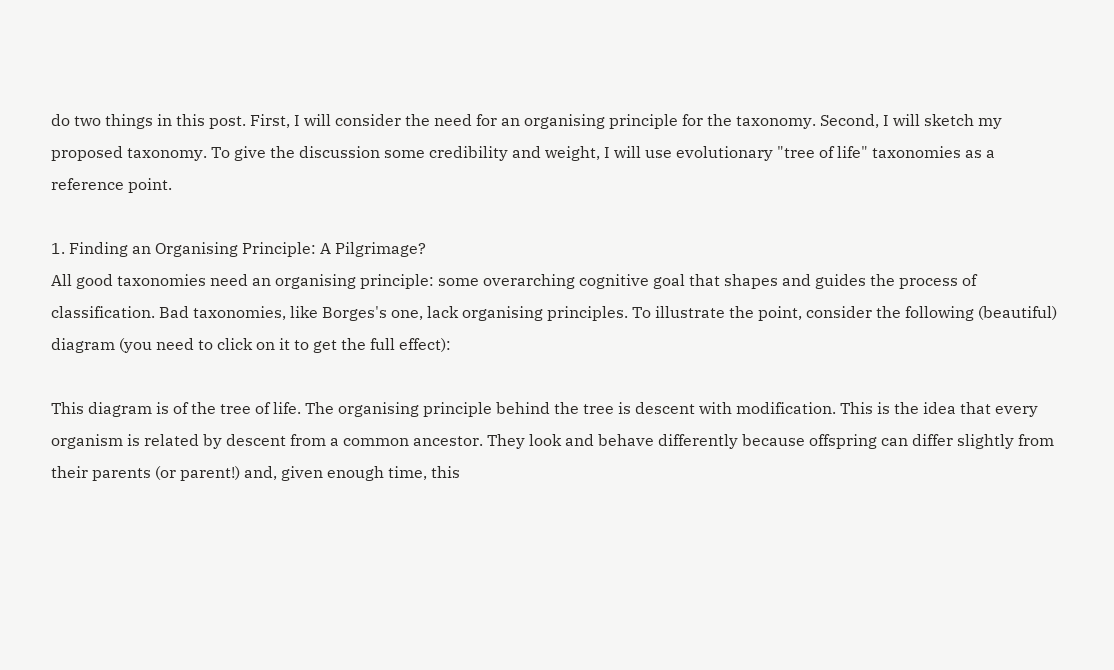do two things in this post. First, I will consider the need for an organising principle for the taxonomy. Second, I will sketch my proposed taxonomy. To give the discussion some credibility and weight, I will use evolutionary "tree of life" taxonomies as a reference point.

1. Finding an Organising Principle: A Pilgrimage?
All good taxonomies need an organising principle: some overarching cognitive goal that shapes and guides the process of classification. Bad taxonomies, like Borges's one, lack organising principles. To illustrate the point, consider the following (beautiful) diagram (you need to click on it to get the full effect):

This diagram is of the tree of life. The organising principle behind the tree is descent with modification. This is the idea that every organism is related by descent from a common ancestor. They look and behave differently because offspring can differ slightly from their parents (or parent!) and, given enough time, this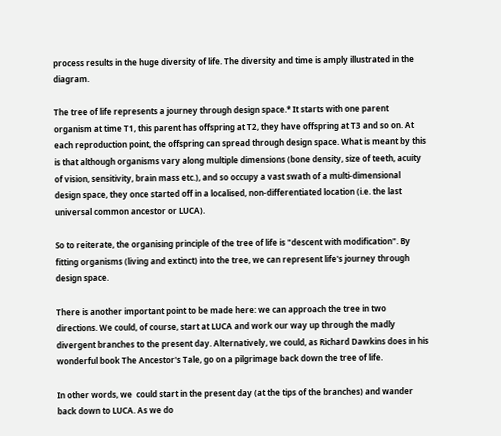process results in the huge diversity of life. The diversity and time is amply illustrated in the diagram.

The tree of life represents a journey through design space.* It starts with one parent organism at time T1, this parent has offspring at T2, they have offspring at T3 and so on. At each reproduction point, the offspring can spread through design space. What is meant by this is that although organisms vary along multiple dimensions (bone density, size of teeth, acuity of vision, sensitivity, brain mass etc.), and so occupy a vast swath of a multi-dimensional design space, they once started off in a localised, non-differentiated location (i.e. the last universal common ancestor or LUCA).

So to reiterate, the organising principle of the tree of life is "descent with modification". By fitting organisms (living and extinct) into the tree, we can represent life's journey through design space.

There is another important point to be made here: we can approach the tree in two directions. We could, of course, start at LUCA and work our way up through the madly divergent branches to the present day. Alternatively, we could, as Richard Dawkins does in his wonderful book The Ancestor's Tale, go on a pilgrimage back down the tree of life.

In other words, we  could start in the present day (at the tips of the branches) and wander back down to LUCA. As we do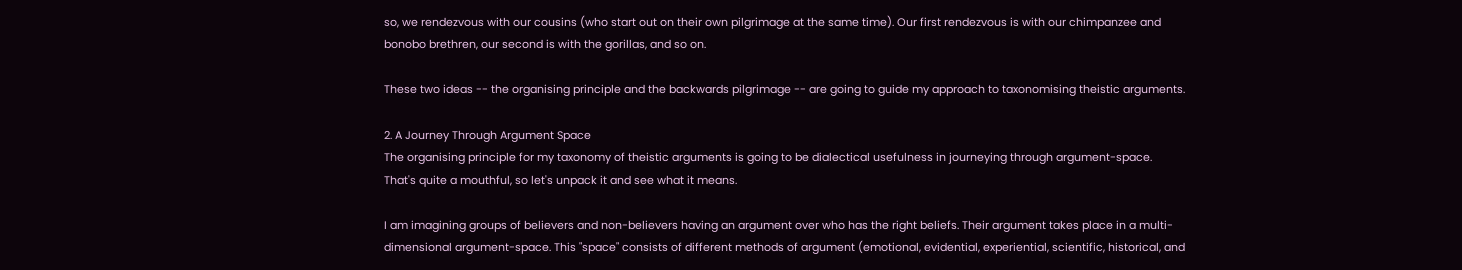so, we rendezvous with our cousins (who start out on their own pilgrimage at the same time). Our first rendezvous is with our chimpanzee and bonobo brethren, our second is with the gorillas, and so on.

These two ideas -- the organising principle and the backwards pilgrimage -- are going to guide my approach to taxonomising theistic arguments.

2. A Journey Through Argument Space
The organising principle for my taxonomy of theistic arguments is going to be dialectical usefulness in journeying through argument-space. That's quite a mouthful, so let's unpack it and see what it means.

I am imagining groups of believers and non-believers having an argument over who has the right beliefs. Their argument takes place in a multi-dimensional argument-space. This "space" consists of different methods of argument (emotional, evidential, experiential, scientific, historical, and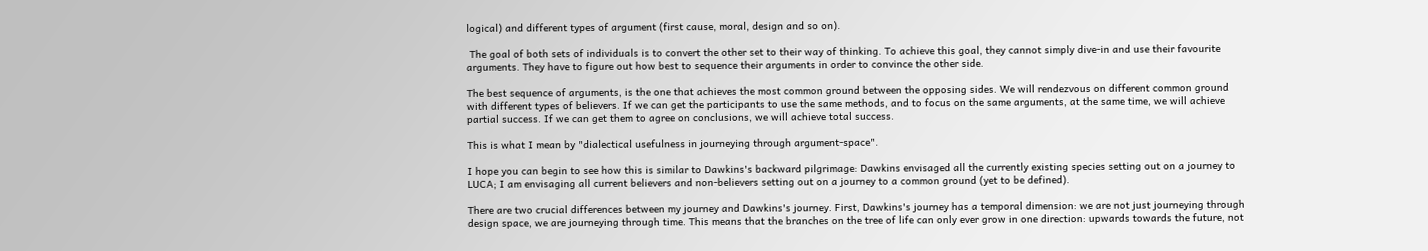logical) and different types of argument (first cause, moral, design and so on).

 The goal of both sets of individuals is to convert the other set to their way of thinking. To achieve this goal, they cannot simply dive-in and use their favourite arguments. They have to figure out how best to sequence their arguments in order to convince the other side.

The best sequence of arguments, is the one that achieves the most common ground between the opposing sides. We will rendezvous on different common ground with different types of believers. If we can get the participants to use the same methods, and to focus on the same arguments, at the same time, we will achieve partial success. If we can get them to agree on conclusions, we will achieve total success.

This is what I mean by "dialectical usefulness in journeying through argument-space".

I hope you can begin to see how this is similar to Dawkins's backward pilgrimage: Dawkins envisaged all the currently existing species setting out on a journey to LUCA; I am envisaging all current believers and non-believers setting out on a journey to a common ground (yet to be defined).

There are two crucial differences between my journey and Dawkins's journey. First, Dawkins's journey has a temporal dimension: we are not just journeying through design space, we are journeying through time. This means that the branches on the tree of life can only ever grow in one direction: upwards towards the future, not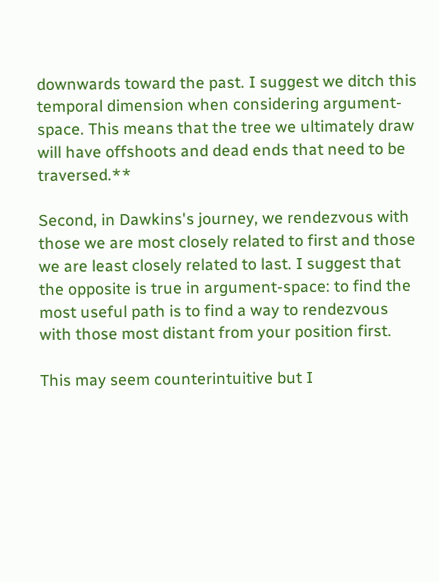downwards toward the past. I suggest we ditch this temporal dimension when considering argument-space. This means that the tree we ultimately draw will have offshoots and dead ends that need to be traversed.**

Second, in Dawkins's journey, we rendezvous with those we are most closely related to first and those we are least closely related to last. I suggest that the opposite is true in argument-space: to find the most useful path is to find a way to rendezvous with those most distant from your position first.

This may seem counterintuitive but I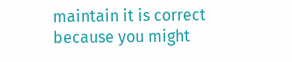maintain it is correct because you might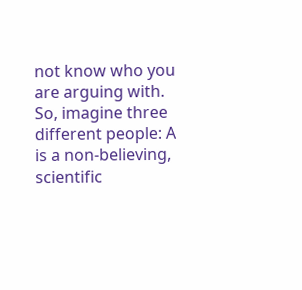not know who you are arguing with. So, imagine three different people: A is a non-believing, scientific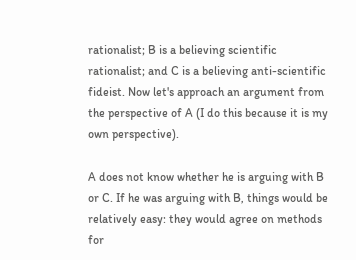rationalist; B is a believing scientific rationalist; and C is a believing anti-scientific fideist. Now let's approach an argument from the perspective of A (I do this because it is my own perspective).

A does not know whether he is arguing with B or C. If he was arguing with B, things would be relatively easy: they would agree on methods for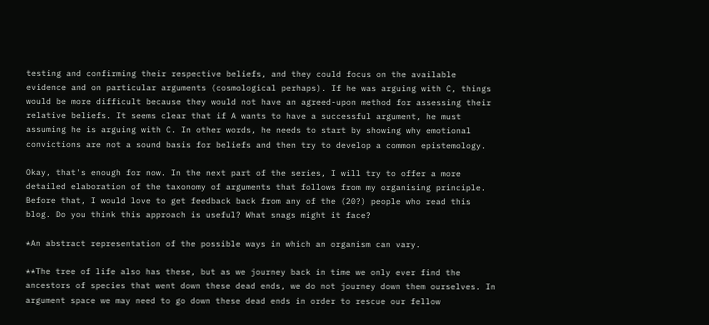testing and confirming their respective beliefs, and they could focus on the available evidence and on particular arguments (cosmological perhaps). If he was arguing with C, things would be more difficult because they would not have an agreed-upon method for assessing their relative beliefs. It seems clear that if A wants to have a successful argument, he must assuming he is arguing with C. In other words, he needs to start by showing why emotional convictions are not a sound basis for beliefs and then try to develop a common epistemology.

Okay, that's enough for now. In the next part of the series, I will try to offer a more detailed elaboration of the taxonomy of arguments that follows from my organising principle. Before that, I would love to get feedback back from any of the (20?) people who read this blog. Do you think this approach is useful? What snags might it face?

*An abstract representation of the possible ways in which an organism can vary.

**The tree of life also has these, but as we journey back in time we only ever find the ancestors of species that went down these dead ends, we do not journey down them ourselves. In argument space we may need to go down these dead ends in order to rescue our fellow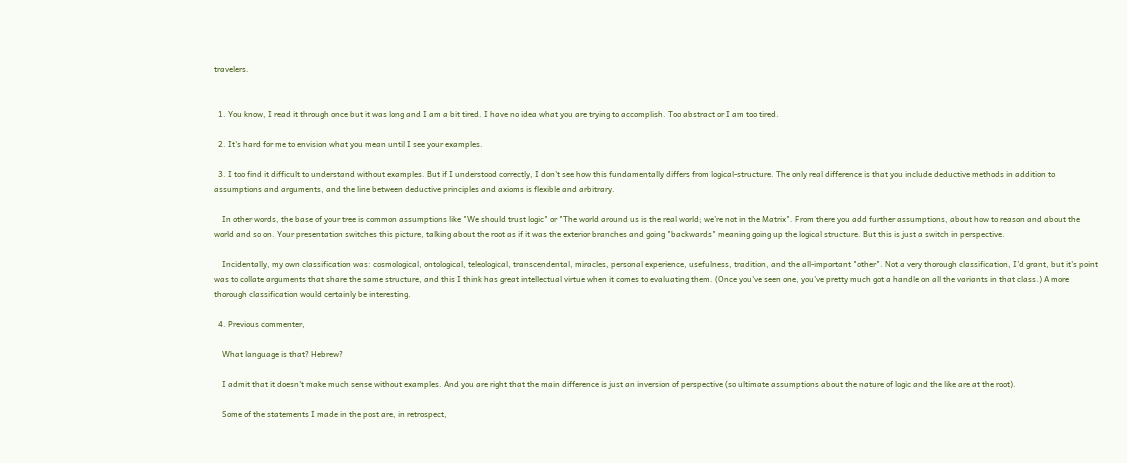travelers.


  1. You know, I read it through once but it was long and I am a bit tired. I have no idea what you are trying to accomplish. Too abstract or I am too tired.

  2. It's hard for me to envision what you mean until I see your examples.

  3. I too find it difficult to understand without examples. But if I understood correctly, I don't see how this fundamentally differs from logical-structure. The only real difference is that you include deductive methods in addition to assumptions and arguments, and the line between deductive principles and axioms is flexible and arbitrary.

    In other words, the base of your tree is common assumptions like "We should trust logic" or "The world around us is the real world; we're not in the Matrix". From there you add further assumptions, about how to reason and about the world and so on. Your presentation switches this picture, talking about the root as if it was the exterior branches and going "backwards" meaning going up the logical structure. But this is just a switch in perspective.

    Incidentally, my own classification was: cosmological, ontological, teleological, transcendental, miracles, personal experience, usefulness, tradition, and the all-important "other". Not a very thorough classification, I'd grant, but it's point was to collate arguments that share the same structure, and this I think has great intellectual virtue when it comes to evaluating them. (Once you've seen one, you've pretty much got a handle on all the variants in that class.) A more thorough classification would certainly be interesting.

  4. Previous commenter,

    What language is that? Hebrew?

    I admit that it doesn't make much sense without examples. And you are right that the main difference is just an inversion of perspective (so ultimate assumptions about the nature of logic and the like are at the root).

    Some of the statements I made in the post are, in retrospect,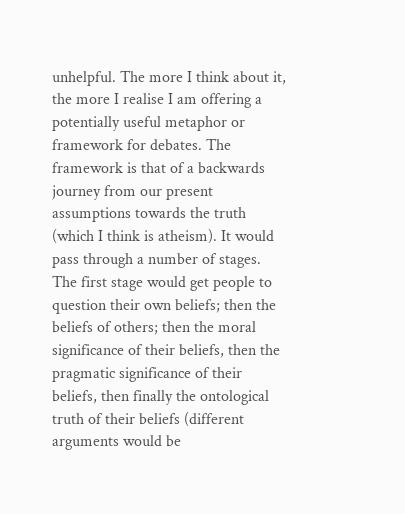unhelpful. The more I think about it, the more I realise I am offering a potentially useful metaphor or framework for debates. The framework is that of a backwards journey from our present assumptions towards the truth (which I think is atheism). It would pass through a number of stages. The first stage would get people to question their own beliefs; then the beliefs of others; then the moral significance of their beliefs, then the pragmatic significance of their beliefs, then finally the ontological truth of their beliefs (different arguments would be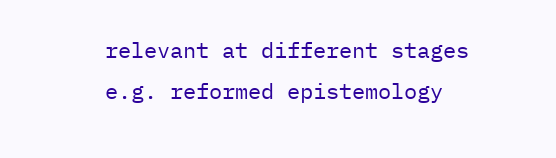relevant at different stages e.g. reformed epistemology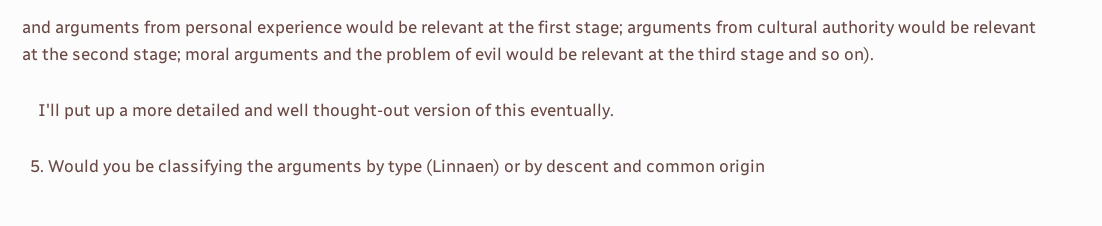and arguments from personal experience would be relevant at the first stage; arguments from cultural authority would be relevant at the second stage; moral arguments and the problem of evil would be relevant at the third stage and so on).

    I'll put up a more detailed and well thought-out version of this eventually.

  5. Would you be classifying the arguments by type (Linnaen) or by descent and common origin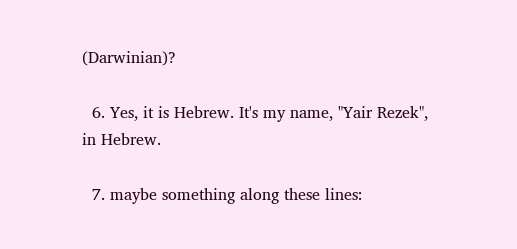(Darwinian)?

  6. Yes, it is Hebrew. It's my name, "Yair Rezek", in Hebrew.

  7. maybe something along these lines: